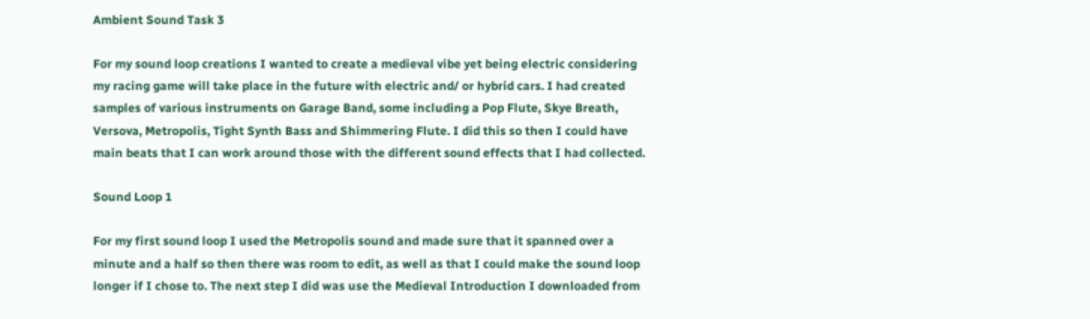Ambient Sound Task 3

For my sound loop creations I wanted to create a medieval vibe yet being electric considering my racing game will take place in the future with electric and/ or hybrid cars. I had created samples of various instruments on Garage Band, some including a Pop Flute, Skye Breath, Versova, Metropolis, Tight Synth Bass and Shimmering Flute. I did this so then I could have main beats that I can work around those with the different sound effects that I had collected.

Sound Loop 1

For my first sound loop I used the Metropolis sound and made sure that it spanned over a minute and a half so then there was room to edit, as well as that I could make the sound loop longer if I chose to. The next step I did was use the Medieval Introduction I downloaded from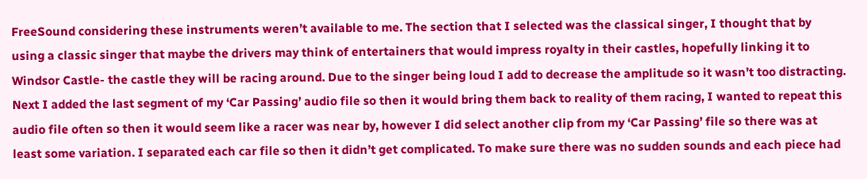FreeSound considering these instruments weren’t available to me. The section that I selected was the classical singer, I thought that by using a classic singer that maybe the drivers may think of entertainers that would impress royalty in their castles, hopefully linking it to Windsor Castle- the castle they will be racing around. Due to the singer being loud I add to decrease the amplitude so it wasn’t too distracting. Next I added the last segment of my ‘Car Passing’ audio file so then it would bring them back to reality of them racing, I wanted to repeat this audio file often so then it would seem like a racer was near by, however I did select another clip from my ‘Car Passing’ file so there was at least some variation. I separated each car file so then it didn’t get complicated. To make sure there was no sudden sounds and each piece had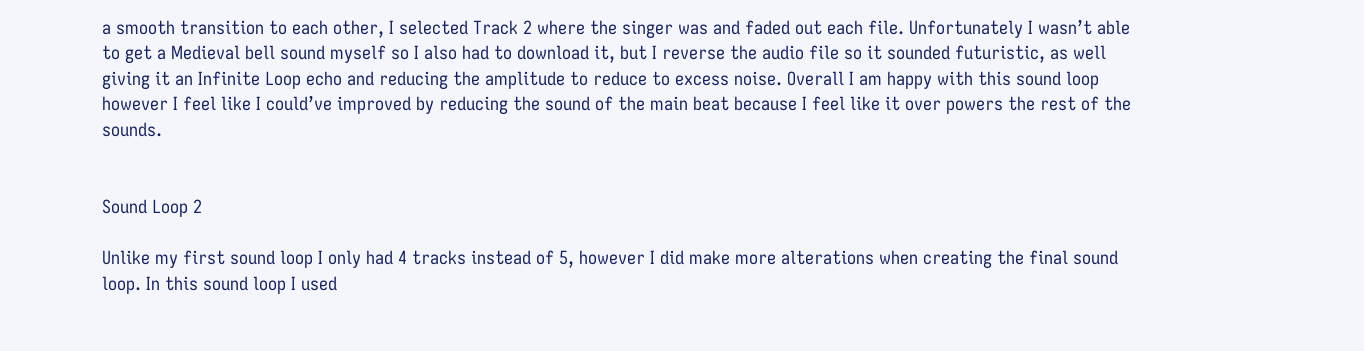a smooth transition to each other, I selected Track 2 where the singer was and faded out each file. Unfortunately I wasn’t able to get a Medieval bell sound myself so I also had to download it, but I reverse the audio file so it sounded futuristic, as well giving it an Infinite Loop echo and reducing the amplitude to reduce to excess noise. Overall I am happy with this sound loop however I feel like I could’ve improved by reducing the sound of the main beat because I feel like it over powers the rest of the sounds.


Sound Loop 2

Unlike my first sound loop I only had 4 tracks instead of 5, however I did make more alterations when creating the final sound loop. In this sound loop I used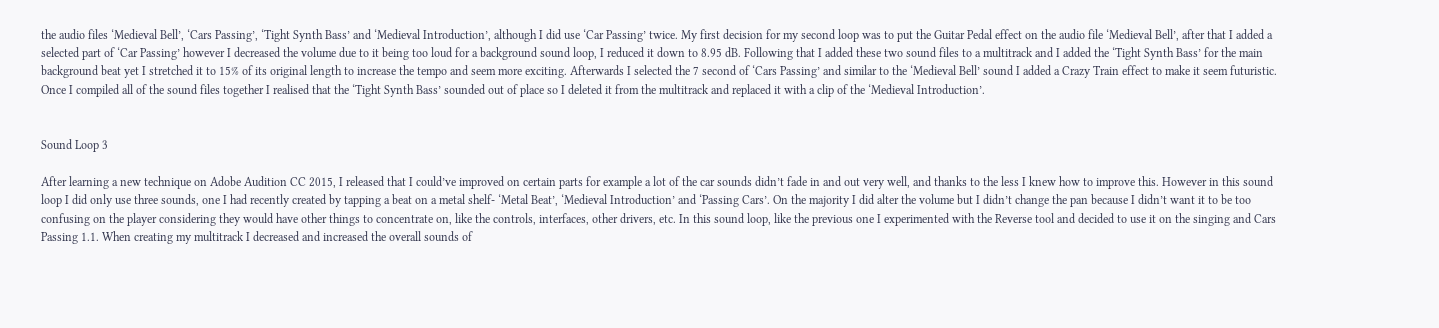the audio files ‘Medieval Bell’, ‘Cars Passing’, ‘Tight Synth Bass’ and ‘Medieval Introduction’, although I did use ‘Car Passing’ twice. My first decision for my second loop was to put the Guitar Pedal effect on the audio file ‘Medieval Bell’, after that I added a selected part of ‘Car Passing’ however I decreased the volume due to it being too loud for a background sound loop, I reduced it down to 8.95 dB. Following that I added these two sound files to a multitrack and I added the ‘Tight Synth Bass’ for the main background beat yet I stretched it to 15% of its original length to increase the tempo and seem more exciting. Afterwards I selected the 7 second of ‘Cars Passing’ and similar to the ‘Medieval Bell’ sound I added a Crazy Train effect to make it seem futuristic. Once I compiled all of the sound files together I realised that the ‘Tight Synth Bass’ sounded out of place so I deleted it from the multitrack and replaced it with a clip of the ‘Medieval Introduction’.


Sound Loop 3

After learning a new technique on Adobe Audition CC 2015, I released that I could’ve improved on certain parts for example a lot of the car sounds didn’t fade in and out very well, and thanks to the less I knew how to improve this. However in this sound loop I did only use three sounds, one I had recently created by tapping a beat on a metal shelf- ‘Metal Beat’, ‘Medieval Introduction’ and ‘Passing Cars’. On the majority I did alter the volume but I didn’t change the pan because I didn’t want it to be too confusing on the player considering they would have other things to concentrate on, like the controls, interfaces, other drivers, etc. In this sound loop, like the previous one I experimented with the Reverse tool and decided to use it on the singing and Cars Passing 1.1. When creating my multitrack I decreased and increased the overall sounds of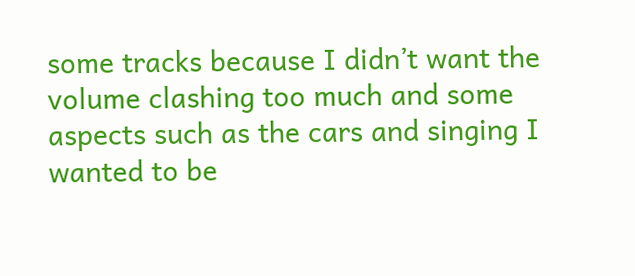some tracks because I didn’t want the volume clashing too much and some aspects such as the cars and singing I wanted to be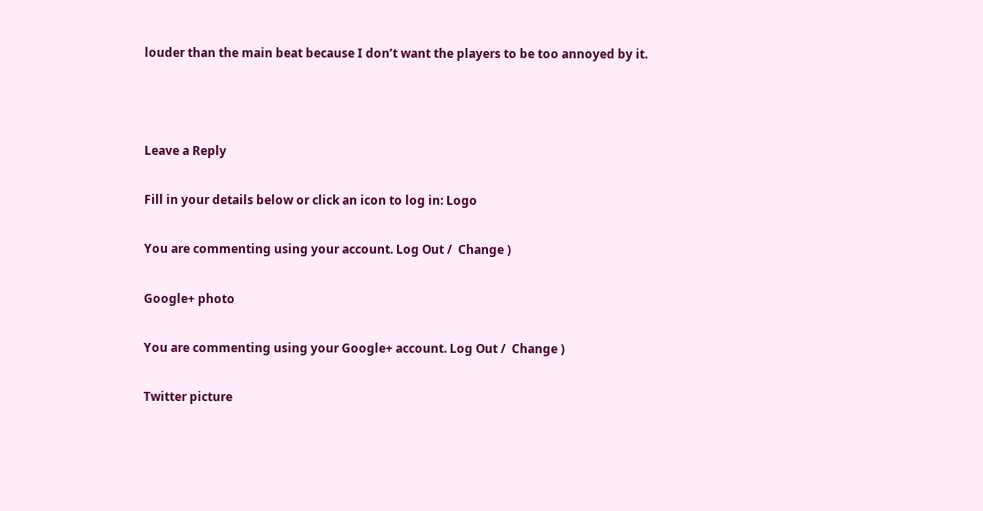louder than the main beat because I don’t want the players to be too annoyed by it.



Leave a Reply

Fill in your details below or click an icon to log in: Logo

You are commenting using your account. Log Out /  Change )

Google+ photo

You are commenting using your Google+ account. Log Out /  Change )

Twitter picture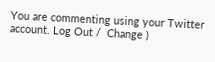You are commenting using your Twitter account. Log Out /  Change )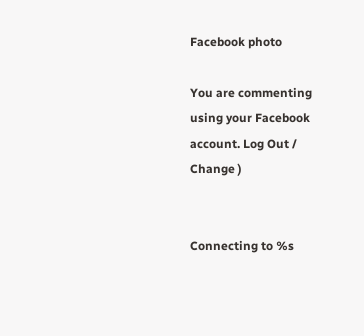Facebook photo

You are commenting using your Facebook account. Log Out /  Change )


Connecting to %s